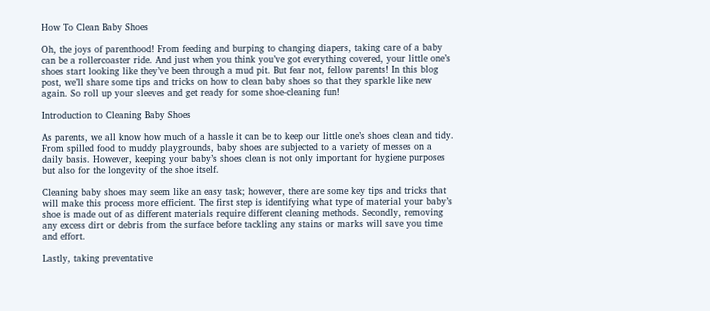How To Clean Baby Shoes

Oh, the joys of parenthood! From feeding and burping to changing diapers, taking care of a baby can be a rollercoaster ride. And just when you think you’ve got everything covered, your little one’s shoes start looking like they’ve been through a mud pit. But fear not, fellow parents! In this blog post, we’ll share some tips and tricks on how to clean baby shoes so that they sparkle like new again. So roll up your sleeves and get ready for some shoe-cleaning fun!

Introduction to Cleaning Baby Shoes

As parents, we all know how much of a hassle it can be to keep our little one’s shoes clean and tidy. From spilled food to muddy playgrounds, baby shoes are subjected to a variety of messes on a daily basis. However, keeping your baby’s shoes clean is not only important for hygiene purposes but also for the longevity of the shoe itself.

Cleaning baby shoes may seem like an easy task; however, there are some key tips and tricks that will make this process more efficient. The first step is identifying what type of material your baby’s shoe is made out of as different materials require different cleaning methods. Secondly, removing any excess dirt or debris from the surface before tackling any stains or marks will save you time and effort.

Lastly, taking preventative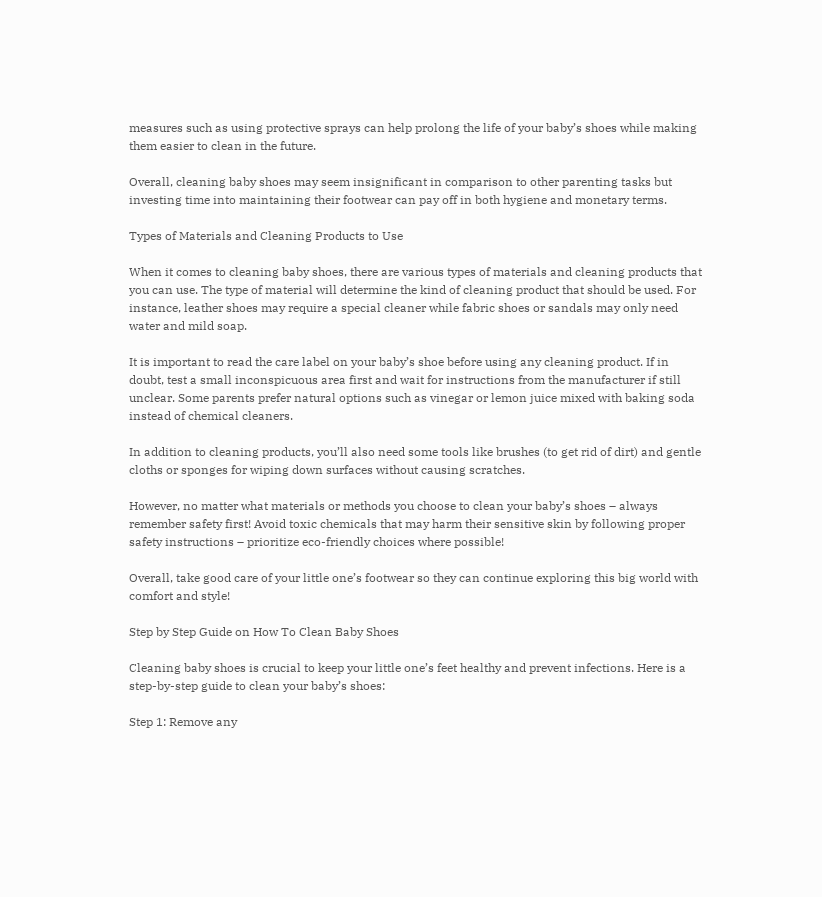measures such as using protective sprays can help prolong the life of your baby’s shoes while making them easier to clean in the future.

Overall, cleaning baby shoes may seem insignificant in comparison to other parenting tasks but investing time into maintaining their footwear can pay off in both hygiene and monetary terms.

Types of Materials and Cleaning Products to Use

When it comes to cleaning baby shoes, there are various types of materials and cleaning products that you can use. The type of material will determine the kind of cleaning product that should be used. For instance, leather shoes may require a special cleaner while fabric shoes or sandals may only need water and mild soap.

It is important to read the care label on your baby’s shoe before using any cleaning product. If in doubt, test a small inconspicuous area first and wait for instructions from the manufacturer if still unclear. Some parents prefer natural options such as vinegar or lemon juice mixed with baking soda instead of chemical cleaners.

In addition to cleaning products, you’ll also need some tools like brushes (to get rid of dirt) and gentle cloths or sponges for wiping down surfaces without causing scratches.

However, no matter what materials or methods you choose to clean your baby’s shoes – always remember safety first! Avoid toxic chemicals that may harm their sensitive skin by following proper safety instructions – prioritize eco-friendly choices where possible!

Overall, take good care of your little one’s footwear so they can continue exploring this big world with comfort and style!

Step by Step Guide on How To Clean Baby Shoes

Cleaning baby shoes is crucial to keep your little one’s feet healthy and prevent infections. Here is a step-by-step guide to clean your baby’s shoes:

Step 1: Remove any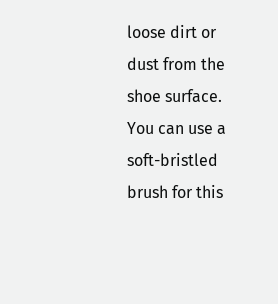loose dirt or dust from the shoe surface. You can use a soft-bristled brush for this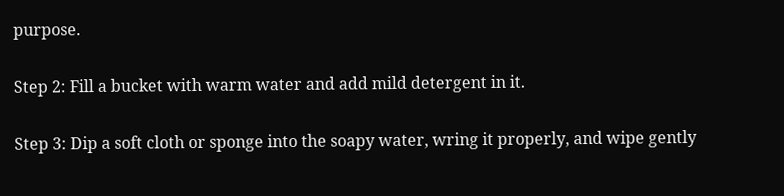purpose.

Step 2: Fill a bucket with warm water and add mild detergent in it.

Step 3: Dip a soft cloth or sponge into the soapy water, wring it properly, and wipe gently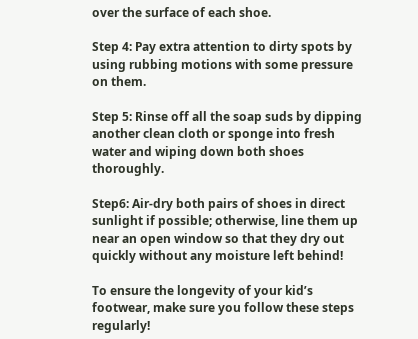over the surface of each shoe.

Step 4: Pay extra attention to dirty spots by using rubbing motions with some pressure on them.

Step 5: Rinse off all the soap suds by dipping another clean cloth or sponge into fresh water and wiping down both shoes thoroughly.

Step6: Air-dry both pairs of shoes in direct sunlight if possible; otherwise, line them up near an open window so that they dry out quickly without any moisture left behind!

To ensure the longevity of your kid’s footwear, make sure you follow these steps regularly!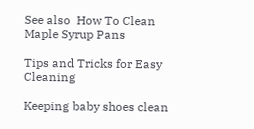See also  How To Clean Maple Syrup Pans

Tips and Tricks for Easy Cleaning

Keeping baby shoes clean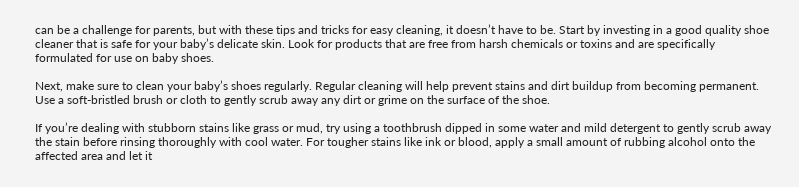can be a challenge for parents, but with these tips and tricks for easy cleaning, it doesn’t have to be. Start by investing in a good quality shoe cleaner that is safe for your baby’s delicate skin. Look for products that are free from harsh chemicals or toxins and are specifically formulated for use on baby shoes.

Next, make sure to clean your baby’s shoes regularly. Regular cleaning will help prevent stains and dirt buildup from becoming permanent. Use a soft-bristled brush or cloth to gently scrub away any dirt or grime on the surface of the shoe.

If you’re dealing with stubborn stains like grass or mud, try using a toothbrush dipped in some water and mild detergent to gently scrub away the stain before rinsing thoroughly with cool water. For tougher stains like ink or blood, apply a small amount of rubbing alcohol onto the affected area and let it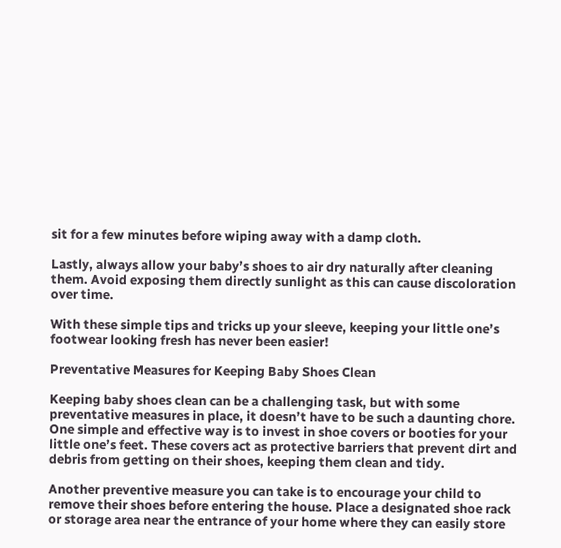sit for a few minutes before wiping away with a damp cloth.

Lastly, always allow your baby’s shoes to air dry naturally after cleaning them. Avoid exposing them directly sunlight as this can cause discoloration over time.

With these simple tips and tricks up your sleeve, keeping your little one’s footwear looking fresh has never been easier!

Preventative Measures for Keeping Baby Shoes Clean

Keeping baby shoes clean can be a challenging task, but with some preventative measures in place, it doesn’t have to be such a daunting chore. One simple and effective way is to invest in shoe covers or booties for your little one’s feet. These covers act as protective barriers that prevent dirt and debris from getting on their shoes, keeping them clean and tidy.

Another preventive measure you can take is to encourage your child to remove their shoes before entering the house. Place a designated shoe rack or storage area near the entrance of your home where they can easily store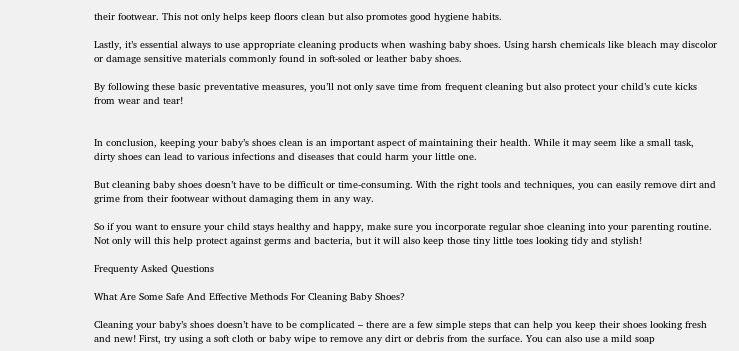their footwear. This not only helps keep floors clean but also promotes good hygiene habits.

Lastly, it’s essential always to use appropriate cleaning products when washing baby shoes. Using harsh chemicals like bleach may discolor or damage sensitive materials commonly found in soft-soled or leather baby shoes.

By following these basic preventative measures, you’ll not only save time from frequent cleaning but also protect your child’s cute kicks from wear and tear!


In conclusion, keeping your baby’s shoes clean is an important aspect of maintaining their health. While it may seem like a small task, dirty shoes can lead to various infections and diseases that could harm your little one.

But cleaning baby shoes doesn’t have to be difficult or time-consuming. With the right tools and techniques, you can easily remove dirt and grime from their footwear without damaging them in any way.

So if you want to ensure your child stays healthy and happy, make sure you incorporate regular shoe cleaning into your parenting routine. Not only will this help protect against germs and bacteria, but it will also keep those tiny little toes looking tidy and stylish!

Frequenty Asked Questions

What Are Some Safe And Effective Methods For Cleaning Baby Shoes?

Cleaning your baby’s shoes doesn’t have to be complicated – there are a few simple steps that can help you keep their shoes looking fresh and new! First, try using a soft cloth or baby wipe to remove any dirt or debris from the surface. You can also use a mild soap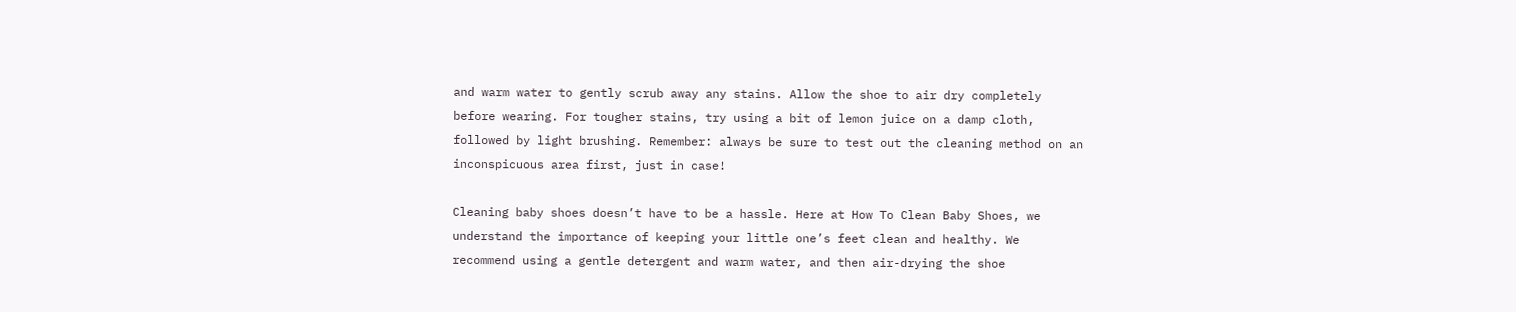and warm water to gently scrub away any stains. Allow the shoe to air dry completely before wearing. For tougher stains, try using a bit of lemon juice on a damp cloth, followed by light brushing. Remember: always be sure to test out the cleaning method on an inconspicuous area first, just in case!

Cleaning baby shoes doesn’t have to be a hassle. Here at How To Clean Baby Shoes, we understand the importance of keeping your little one’s feet clean and healthy. We recommend using a gentle detergent and warm water, and then air-drying the shoe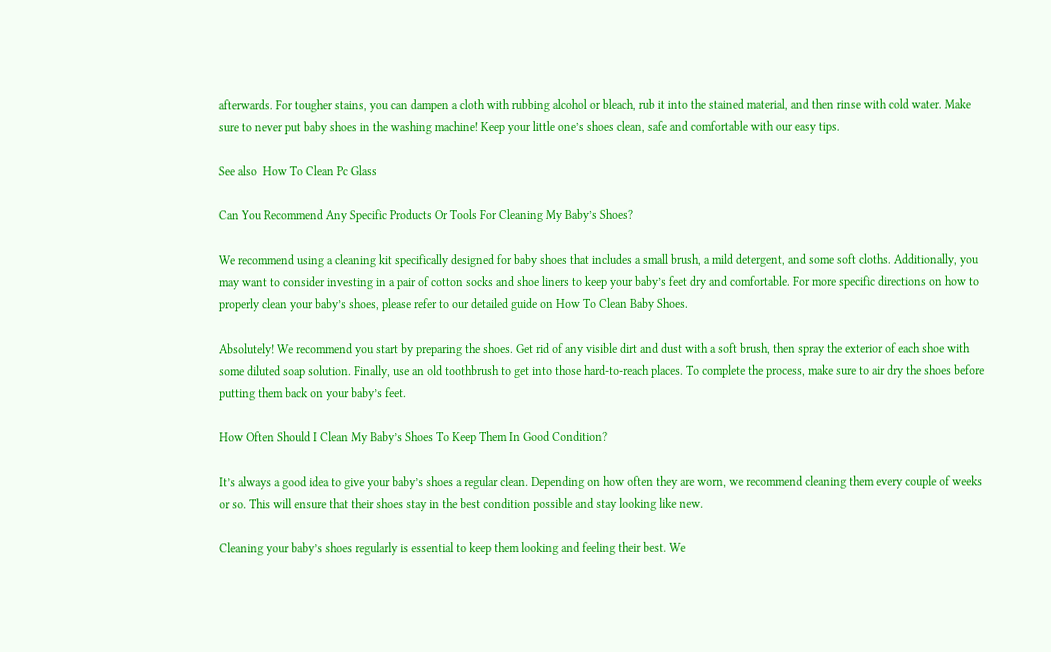afterwards. For tougher stains, you can dampen a cloth with rubbing alcohol or bleach, rub it into the stained material, and then rinse with cold water. Make sure to never put baby shoes in the washing machine! Keep your little one’s shoes clean, safe and comfortable with our easy tips.

See also  How To Clean Pc Glass

Can You Recommend Any Specific Products Or Tools For Cleaning My Baby’s Shoes?

We recommend using a cleaning kit specifically designed for baby shoes that includes a small brush, a mild detergent, and some soft cloths. Additionally, you may want to consider investing in a pair of cotton socks and shoe liners to keep your baby’s feet dry and comfortable. For more specific directions on how to properly clean your baby’s shoes, please refer to our detailed guide on How To Clean Baby Shoes.

Absolutely! We recommend you start by preparing the shoes. Get rid of any visible dirt and dust with a soft brush, then spray the exterior of each shoe with some diluted soap solution. Finally, use an old toothbrush to get into those hard-to-reach places. To complete the process, make sure to air dry the shoes before putting them back on your baby’s feet.

How Often Should I Clean My Baby’s Shoes To Keep Them In Good Condition?

It’s always a good idea to give your baby’s shoes a regular clean. Depending on how often they are worn, we recommend cleaning them every couple of weeks or so. This will ensure that their shoes stay in the best condition possible and stay looking like new.

Cleaning your baby’s shoes regularly is essential to keep them looking and feeling their best. We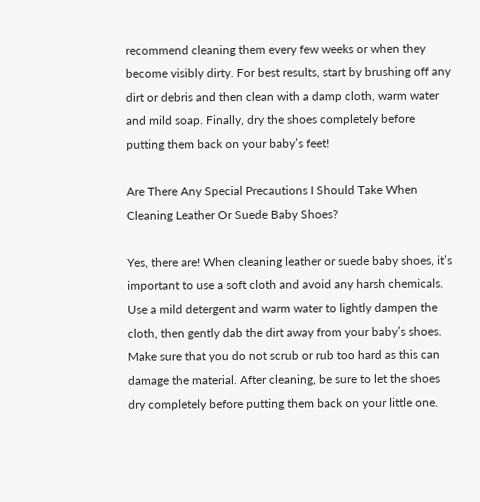recommend cleaning them every few weeks or when they become visibly dirty. For best results, start by brushing off any dirt or debris and then clean with a damp cloth, warm water and mild soap. Finally, dry the shoes completely before putting them back on your baby’s feet!

Are There Any Special Precautions I Should Take When Cleaning Leather Or Suede Baby Shoes?

Yes, there are! When cleaning leather or suede baby shoes, it’s important to use a soft cloth and avoid any harsh chemicals. Use a mild detergent and warm water to lightly dampen the cloth, then gently dab the dirt away from your baby’s shoes. Make sure that you do not scrub or rub too hard as this can damage the material. After cleaning, be sure to let the shoes dry completely before putting them back on your little one.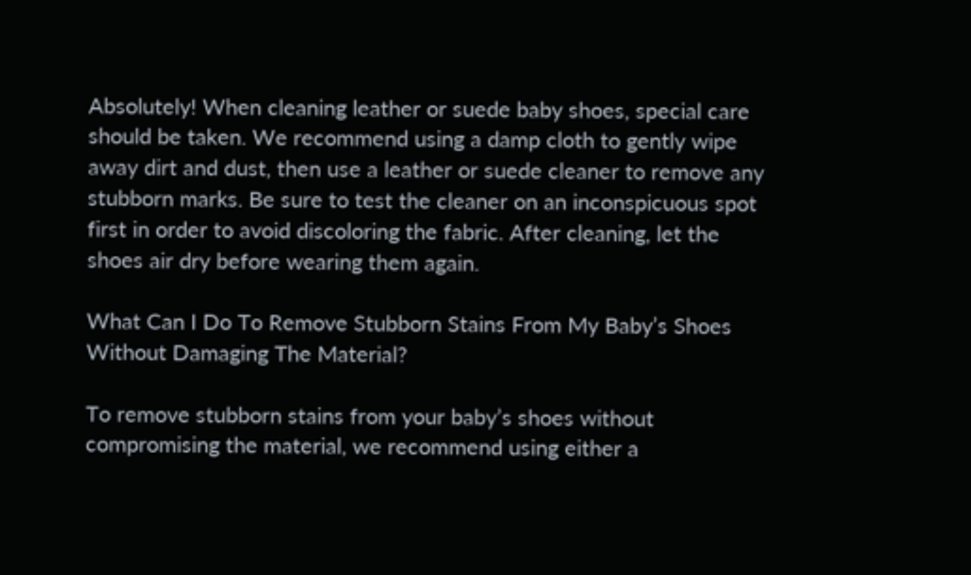Absolutely! When cleaning leather or suede baby shoes, special care should be taken. We recommend using a damp cloth to gently wipe away dirt and dust, then use a leather or suede cleaner to remove any stubborn marks. Be sure to test the cleaner on an inconspicuous spot first in order to avoid discoloring the fabric. After cleaning, let the shoes air dry before wearing them again.

What Can I Do To Remove Stubborn Stains From My Baby’s Shoes Without Damaging The Material?

To remove stubborn stains from your baby’s shoes without compromising the material, we recommend using either a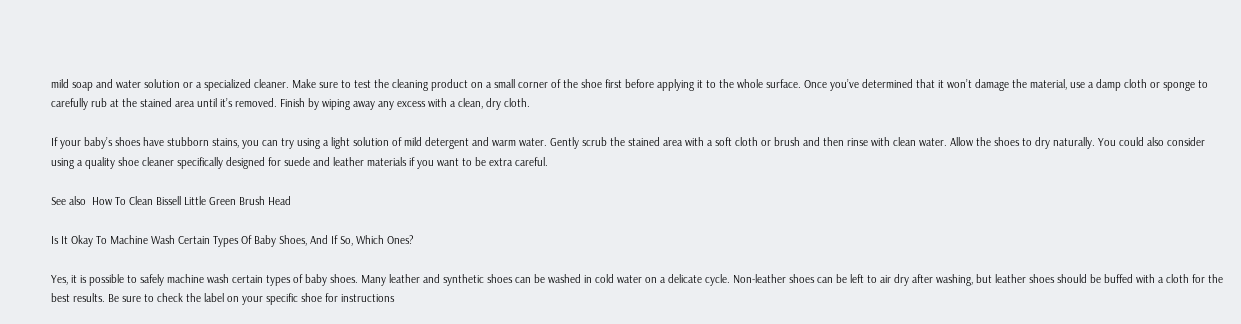mild soap and water solution or a specialized cleaner. Make sure to test the cleaning product on a small corner of the shoe first before applying it to the whole surface. Once you’ve determined that it won’t damage the material, use a damp cloth or sponge to carefully rub at the stained area until it’s removed. Finish by wiping away any excess with a clean, dry cloth.

If your baby’s shoes have stubborn stains, you can try using a light solution of mild detergent and warm water. Gently scrub the stained area with a soft cloth or brush and then rinse with clean water. Allow the shoes to dry naturally. You could also consider using a quality shoe cleaner specifically designed for suede and leather materials if you want to be extra careful.

See also  How To Clean Bissell Little Green Brush Head

Is It Okay To Machine Wash Certain Types Of Baby Shoes, And If So, Which Ones?

Yes, it is possible to safely machine wash certain types of baby shoes. Many leather and synthetic shoes can be washed in cold water on a delicate cycle. Non-leather shoes can be left to air dry after washing, but leather shoes should be buffed with a cloth for the best results. Be sure to check the label on your specific shoe for instructions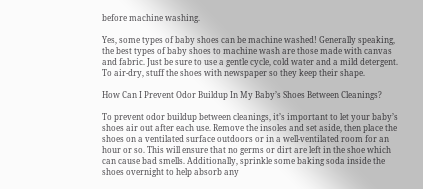before machine washing.

Yes, some types of baby shoes can be machine washed! Generally speaking, the best types of baby shoes to machine wash are those made with canvas and fabric. Just be sure to use a gentle cycle, cold water and a mild detergent. To air-dry, stuff the shoes with newspaper so they keep their shape.

How Can I Prevent Odor Buildup In My Baby’s Shoes Between Cleanings?

To prevent odor buildup between cleanings, it’s important to let your baby’s shoes air out after each use. Remove the insoles and set aside, then place the shoes on a ventilated surface outdoors or in a well-ventilated room for an hour or so. This will ensure that no germs or dirt are left in the shoe which can cause bad smells. Additionally, sprinkle some baking soda inside the shoes overnight to help absorb any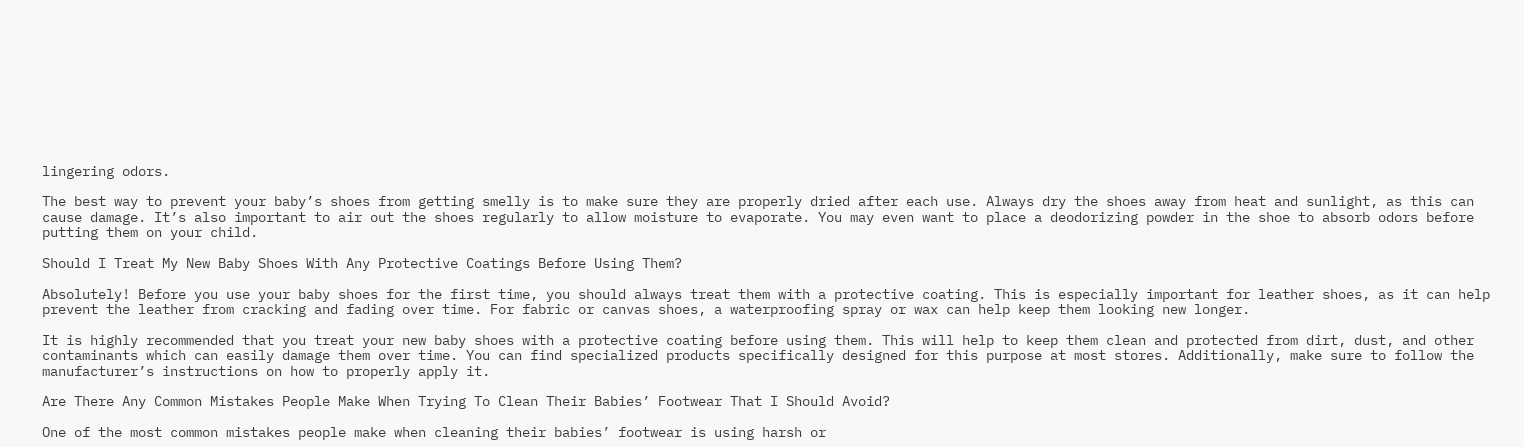lingering odors.

The best way to prevent your baby’s shoes from getting smelly is to make sure they are properly dried after each use. Always dry the shoes away from heat and sunlight, as this can cause damage. It’s also important to air out the shoes regularly to allow moisture to evaporate. You may even want to place a deodorizing powder in the shoe to absorb odors before putting them on your child.

Should I Treat My New Baby Shoes With Any Protective Coatings Before Using Them?

Absolutely! Before you use your baby shoes for the first time, you should always treat them with a protective coating. This is especially important for leather shoes, as it can help prevent the leather from cracking and fading over time. For fabric or canvas shoes, a waterproofing spray or wax can help keep them looking new longer.

It is highly recommended that you treat your new baby shoes with a protective coating before using them. This will help to keep them clean and protected from dirt, dust, and other contaminants which can easily damage them over time. You can find specialized products specifically designed for this purpose at most stores. Additionally, make sure to follow the manufacturer’s instructions on how to properly apply it.

Are There Any Common Mistakes People Make When Trying To Clean Their Babies’ Footwear That I Should Avoid?

One of the most common mistakes people make when cleaning their babies’ footwear is using harsh or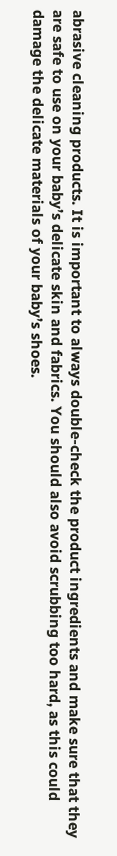abrasive cleaning products. It is important to always double-check the product ingredients and make sure that they are safe to use on your baby’s delicate skin and fabrics. You should also avoid scrubbing too hard, as this could damage the delicate materials of your baby’s shoes.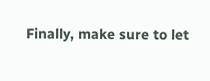Finally, make sure to let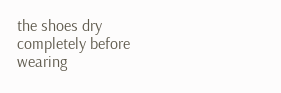the shoes dry completely before wearing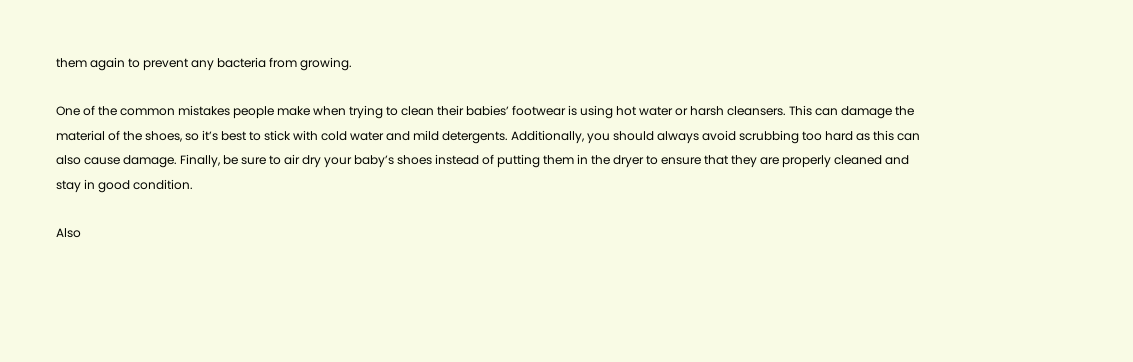them again to prevent any bacteria from growing.

One of the common mistakes people make when trying to clean their babies’ footwear is using hot water or harsh cleansers. This can damage the material of the shoes, so it’s best to stick with cold water and mild detergents. Additionally, you should always avoid scrubbing too hard as this can also cause damage. Finally, be sure to air dry your baby’s shoes instead of putting them in the dryer to ensure that they are properly cleaned and stay in good condition.

Also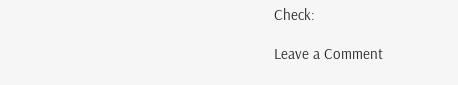Check:

Leave a Comment